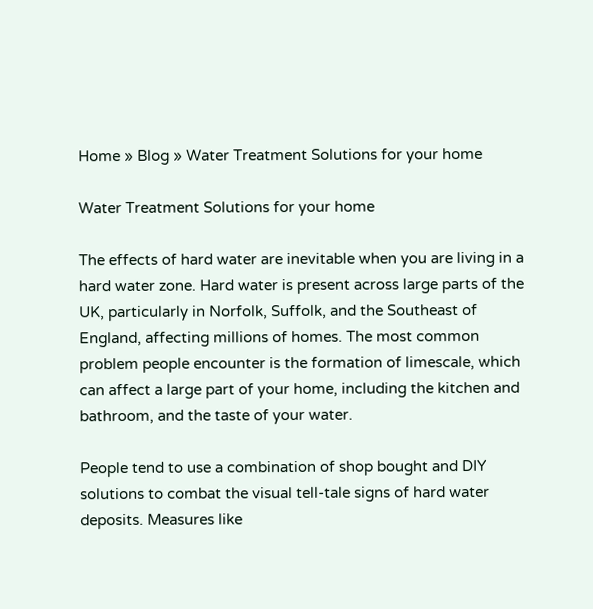Home » Blog » Water Treatment Solutions for your home

Water Treatment Solutions for your home

The effects of hard water are inevitable when you are living in a hard water zone. Hard water is present across large parts of the UK, particularly in Norfolk, Suffolk, and the Southeast of England, affecting millions of homes. The most common problem people encounter is the formation of limescale, which can affect a large part of your home, including the kitchen and bathroom, and the taste of your water.

People tend to use a combination of shop bought and DIY solutions to combat the visual tell-tale signs of hard water deposits. Measures like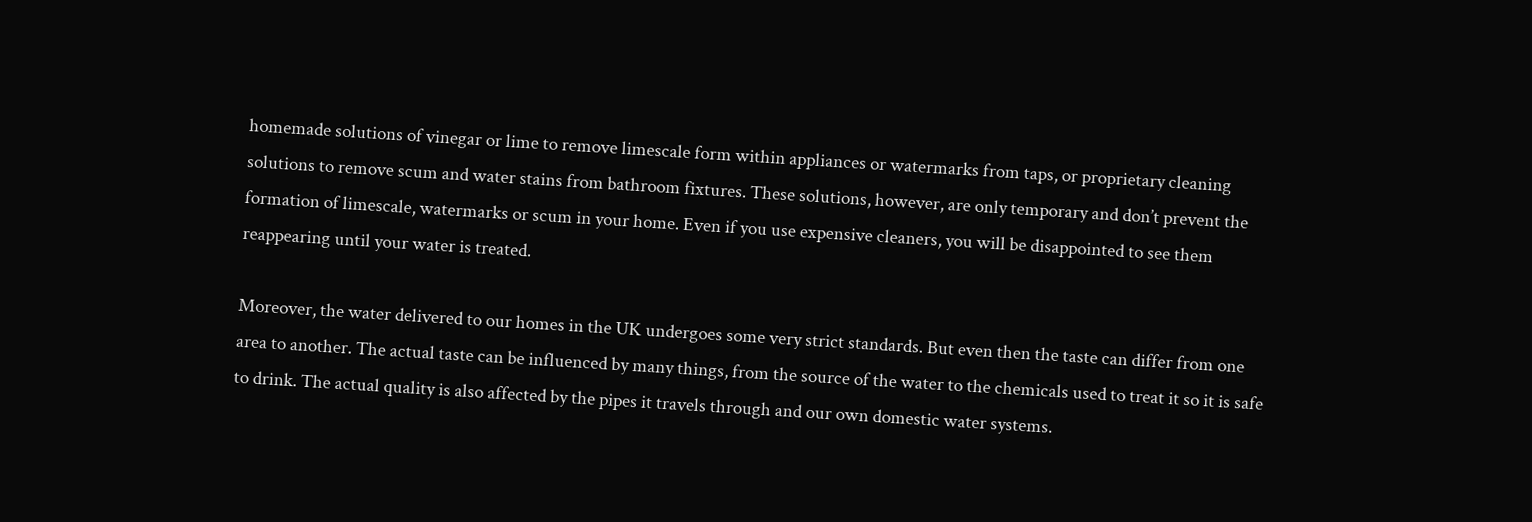homemade solutions of vinegar or lime to remove limescale form within appliances or watermarks from taps, or proprietary cleaning solutions to remove scum and water stains from bathroom fixtures. These solutions, however, are only temporary and don’t prevent the formation of limescale, watermarks or scum in your home. Even if you use expensive cleaners, you will be disappointed to see them reappearing until your water is treated.

Moreover, the water delivered to our homes in the UK undergoes some very strict standards. But even then the taste can differ from one area to another. The actual taste can be influenced by many things, from the source of the water to the chemicals used to treat it so it is safe to drink. The actual quality is also affected by the pipes it travels through and our own domestic water systems.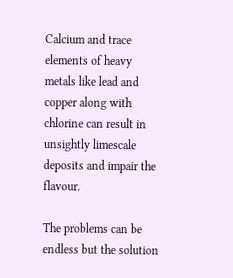Calcium and trace elements of heavy metals like lead and copper along with chlorine can result in unsightly limescale deposits and impair the flavour.

The problems can be endless but the solution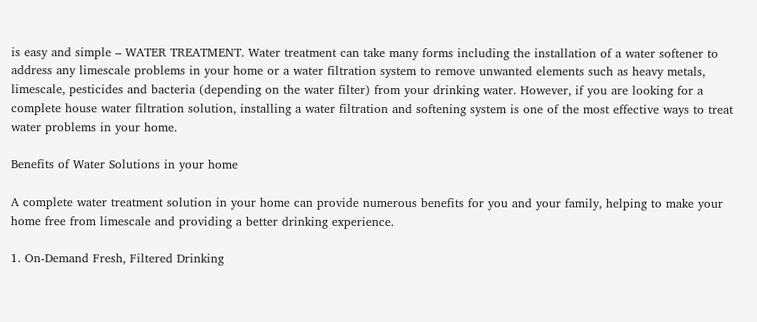is easy and simple – WATER TREATMENT. Water treatment can take many forms including the installation of a water softener to address any limescale problems in your home or a water filtration system to remove unwanted elements such as heavy metals, limescale, pesticides and bacteria (depending on the water filter) from your drinking water. However, if you are looking for a complete house water filtration solution, installing a water filtration and softening system is one of the most effective ways to treat water problems in your home.

Benefits of Water Solutions in your home

A complete water treatment solution in your home can provide numerous benefits for you and your family, helping to make your home free from limescale and providing a better drinking experience.

1. On-Demand Fresh, Filtered Drinking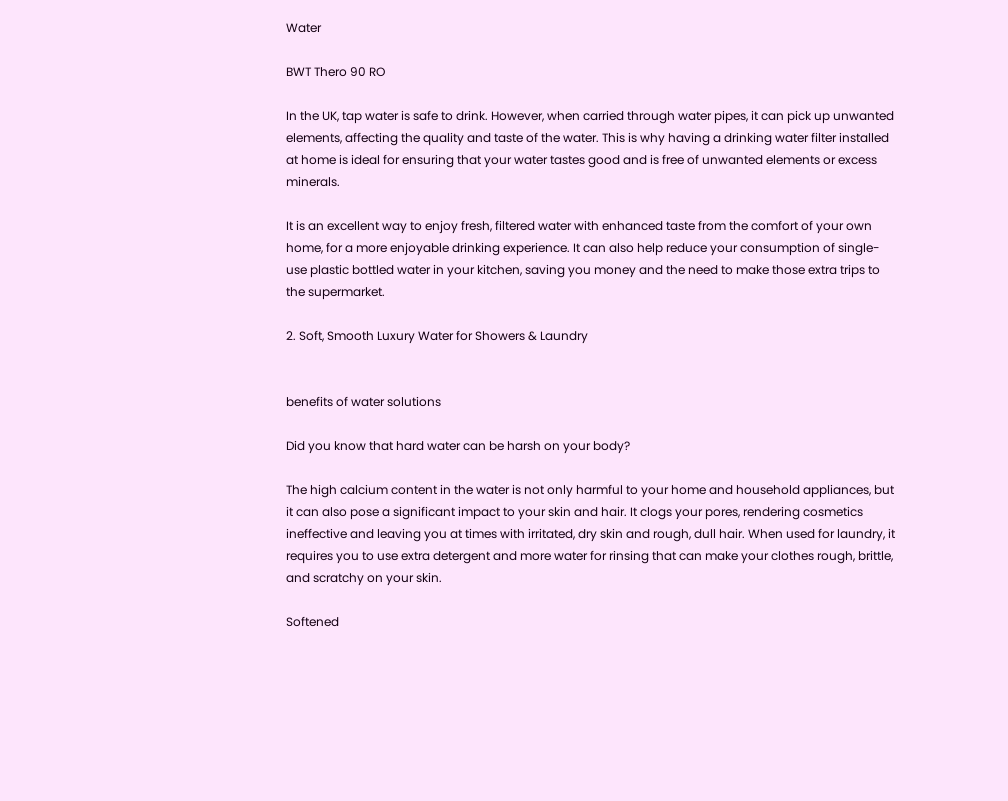Water

BWT Thero 90 RO

In the UK, tap water is safe to drink. However, when carried through water pipes, it can pick up unwanted elements, affecting the quality and taste of the water. This is why having a drinking water filter installed at home is ideal for ensuring that your water tastes good and is free of unwanted elements or excess minerals.

It is an excellent way to enjoy fresh, filtered water with enhanced taste from the comfort of your own home, for a more enjoyable drinking experience. It can also help reduce your consumption of single-use plastic bottled water in your kitchen, saving you money and the need to make those extra trips to the supermarket.

2. Soft, Smooth Luxury Water for Showers & Laundry


benefits of water solutions

Did you know that hard water can be harsh on your body?

The high calcium content in the water is not only harmful to your home and household appliances, but it can also pose a significant impact to your skin and hair. It clogs your pores, rendering cosmetics ineffective and leaving you at times with irritated, dry skin and rough, dull hair. When used for laundry, it requires you to use extra detergent and more water for rinsing that can make your clothes rough, brittle, and scratchy on your skin.

Softened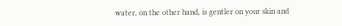water, on the other hand, is gentler on your skin and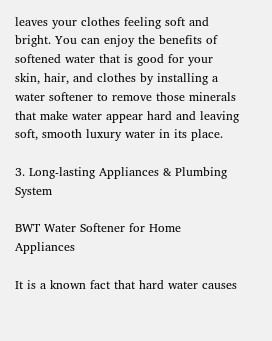leaves your clothes feeling soft and bright. You can enjoy the benefits of softened water that is good for your skin, hair, and clothes by installing a  water softener to remove those minerals that make water appear hard and leaving soft, smooth luxury water in its place.

3. Long-lasting Appliances & Plumbing System

BWT Water Softener for Home Appliances

It is a known fact that hard water causes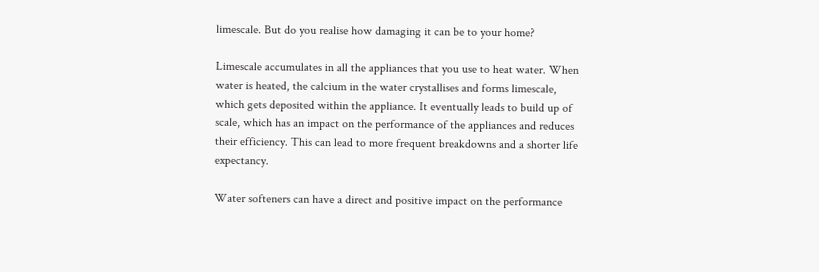limescale. But do you realise how damaging it can be to your home?

Limescale accumulates in all the appliances that you use to heat water. When water is heated, the calcium in the water crystallises and forms limescale, which gets deposited within the appliance. It eventually leads to build up of scale, which has an impact on the performance of the appliances and reduces their efficiency. This can lead to more frequent breakdowns and a shorter life expectancy.

Water softeners can have a direct and positive impact on the performance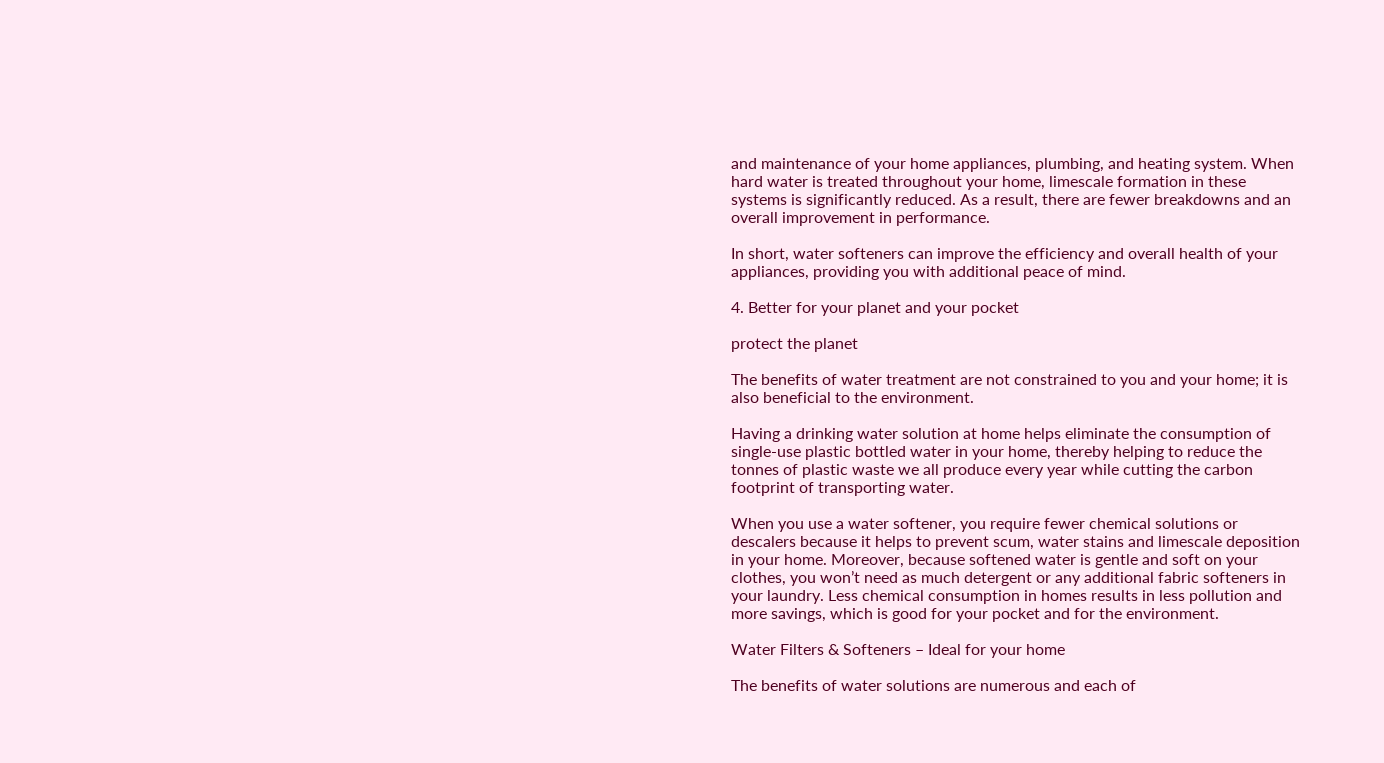and maintenance of your home appliances, plumbing, and heating system. When hard water is treated throughout your home, limescale formation in these systems is significantly reduced. As a result, there are fewer breakdowns and an overall improvement in performance.

In short, water softeners can improve the efficiency and overall health of your appliances, providing you with additional peace of mind.

4. Better for your planet and your pocket

protect the planet

The benefits of water treatment are not constrained to you and your home; it is also beneficial to the environment.

Having a drinking water solution at home helps eliminate the consumption of single-use plastic bottled water in your home, thereby helping to reduce the tonnes of plastic waste we all produce every year while cutting the carbon footprint of transporting water.

When you use a water softener, you require fewer chemical solutions or descalers because it helps to prevent scum, water stains and limescale deposition in your home. Moreover, because softened water is gentle and soft on your clothes, you won’t need as much detergent or any additional fabric softeners in your laundry. Less chemical consumption in homes results in less pollution and more savings, which is good for your pocket and for the environment.

Water Filters & Softeners – Ideal for your home

The benefits of water solutions are numerous and each of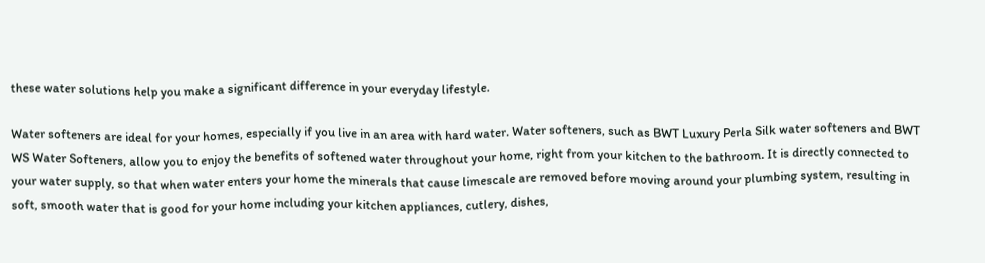these water solutions help you make a significant difference in your everyday lifestyle.

Water softeners are ideal for your homes, especially if you live in an area with hard water. Water softeners, such as BWT Luxury Perla Silk water softeners and BWT WS Water Softeners, allow you to enjoy the benefits of softened water throughout your home, right from your kitchen to the bathroom. It is directly connected to your water supply, so that when water enters your home the minerals that cause limescale are removed before moving around your plumbing system, resulting in soft, smooth water that is good for your home including your kitchen appliances, cutlery, dishes,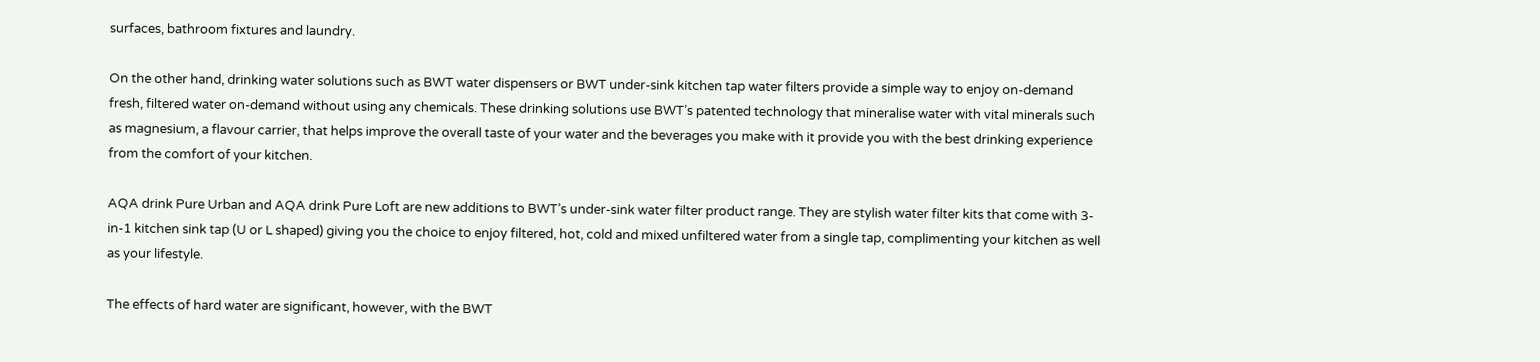surfaces, bathroom fixtures and laundry.

On the other hand, drinking water solutions such as BWT water dispensers or BWT under-sink kitchen tap water filters provide a simple way to enjoy on-demand fresh, filtered water on-demand without using any chemicals. These drinking solutions use BWT’s patented technology that mineralise water with vital minerals such as magnesium, a flavour carrier, that helps improve the overall taste of your water and the beverages you make with it provide you with the best drinking experience from the comfort of your kitchen.

AQA drink Pure Urban and AQA drink Pure Loft are new additions to BWT’s under-sink water filter product range. They are stylish water filter kits that come with 3-in-1 kitchen sink tap (U or L shaped) giving you the choice to enjoy filtered, hot, cold and mixed unfiltered water from a single tap, complimenting your kitchen as well as your lifestyle.

The effects of hard water are significant, however, with the BWT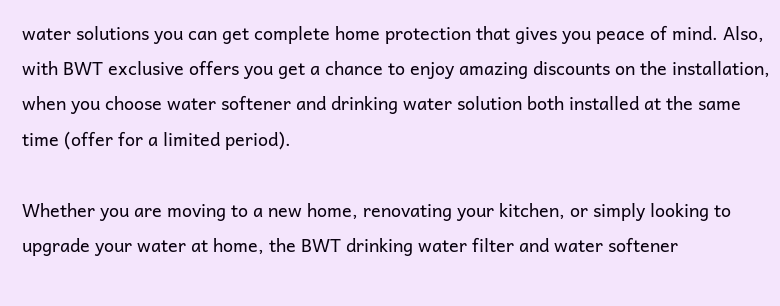water solutions you can get complete home protection that gives you peace of mind. Also, with BWT exclusive offers you get a chance to enjoy amazing discounts on the installation, when you choose water softener and drinking water solution both installed at the same time (offer for a limited period).

Whether you are moving to a new home, renovating your kitchen, or simply looking to upgrade your water at home, the BWT drinking water filter and water softener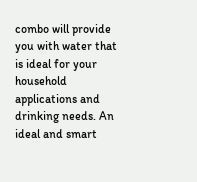combo will provide you with water that is ideal for your household applications and drinking needs. An ideal and smart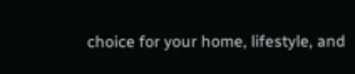choice for your home, lifestyle, and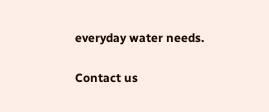everyday water needs.

Contact us